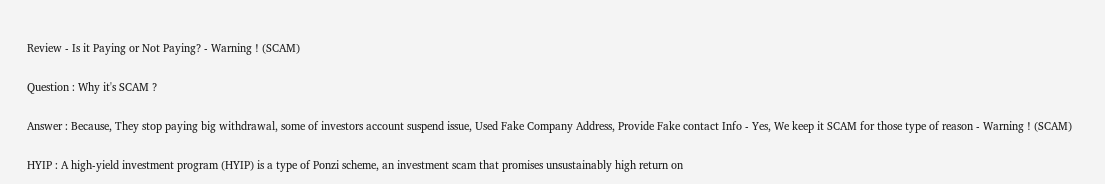Review - Is it Paying or Not Paying? - Warning ! (SCAM)

Question : Why it's SCAM ?

Answer : Because, They stop paying big withdrawal, some of investors account suspend issue, Used Fake Company Address, Provide Fake contact Info - Yes, We keep it SCAM for those type of reason - Warning ! (SCAM)

HYIP : A high-yield investment program (HYIP) is a type of Ponzi scheme, an investment scam that promises unsustainably high return on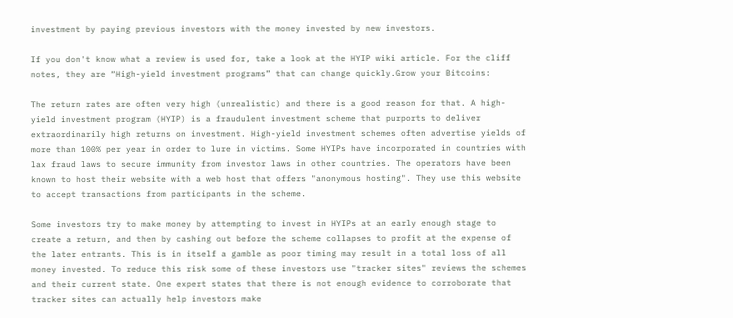investment by paying previous investors with the money invested by new investors.

If you don't know what a review is used for, take a look at the HYIP wiki article. For the cliff notes, they are “High-yield investment programs” that can change quickly.Grow your Bitcoins:

The return rates are often very high (unrealistic) and there is a good reason for that. A high-yield investment program (HYIP) is a fraudulent investment scheme that purports to deliver extraordinarily high returns on investment. High-yield investment schemes often advertise yields of more than 100% per year in order to lure in victims. Some HYIPs have incorporated in countries with lax fraud laws to secure immunity from investor laws in other countries. The operators have been known to host their website with a web host that offers "anonymous hosting". They use this website to accept transactions from participants in the scheme.

Some investors try to make money by attempting to invest in HYIPs at an early enough stage to create a return, and then by cashing out before the scheme collapses to profit at the expense of the later entrants. This is in itself a gamble as poor timing may result in a total loss of all money invested. To reduce this risk some of these investors use "tracker sites" reviews the schemes and their current state. One expert states that there is not enough evidence to corroborate that tracker sites can actually help investors make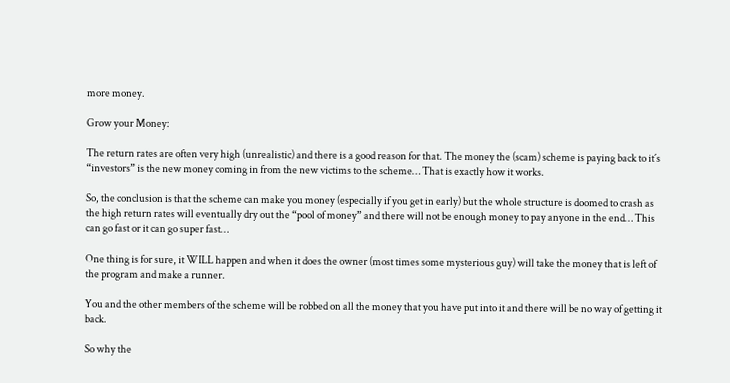more money.

Grow your Money:

The return rates are often very high (unrealistic) and there is a good reason for that. The money the (scam) scheme is paying back to it´s “investors” is the new money coming in from the new victims to the scheme… That is exactly how it works.

So, the conclusion is that the scheme can make you money (especially if you get in early) but the whole structure is doomed to crash as the high return rates will eventually dry out the “pool of money” and there will not be enough money to pay anyone in the end… This can go fast or it can go super fast…

One thing is for sure, it WILL happen and when it does the owner (most times some mysterious guy) will take the money that is left of the program and make a runner.

You and the other members of the scheme will be robbed on all the money that you have put into it and there will be no way of getting it back.

So why the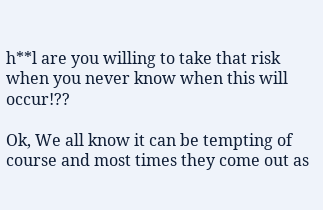h**l are you willing to take that risk when you never know when this will occur!??

Ok, We all know it can be tempting of course and most times they come out as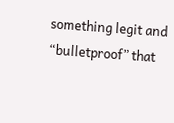something legit and “bulletproof” that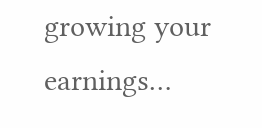growing your earnings…